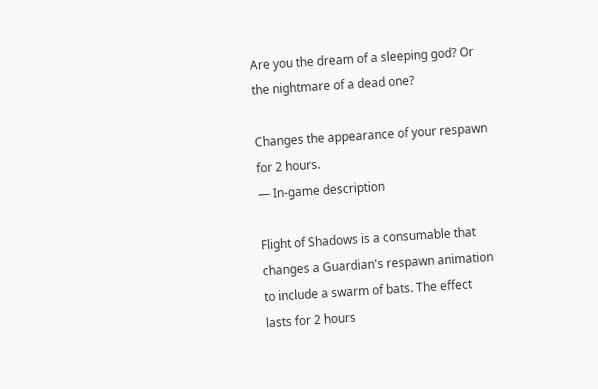Are you the dream of a sleeping god? Or the nightmare of a dead one?

Changes the appearance of your respawn for 2 hours.
― In-game description

Flight of Shadows is a consumable that changes a Guardian's respawn animation to include a swarm of bats. The effect lasts for 2 hours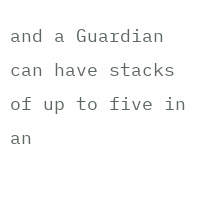and a Guardian can have stacks of up to five in an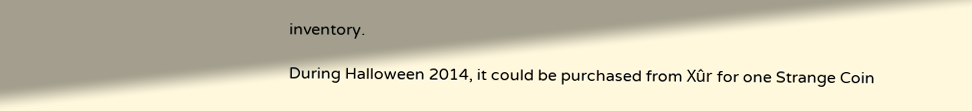inventory.

During Halloween 2014, it could be purchased from Xûr for one Strange Coin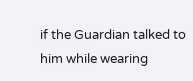if the Guardian talked to him while wearing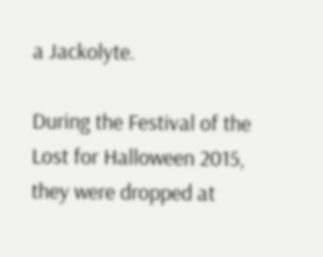a Jackolyte.

During the Festival of the Lost for Halloween 2015, they were dropped at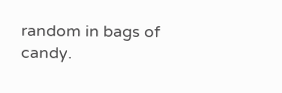random in bags of candy.